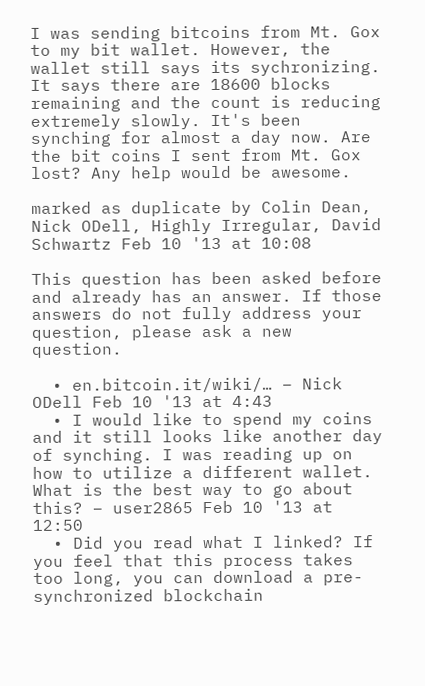I was sending bitcoins from Mt. Gox to my bit wallet. However, the wallet still says its sychronizing. It says there are 18600 blocks remaining and the count is reducing extremely slowly. It's been synching for almost a day now. Are the bit coins I sent from Mt. Gox lost? Any help would be awesome.

marked as duplicate by Colin Dean, Nick ODell, Highly Irregular, David Schwartz Feb 10 '13 at 10:08

This question has been asked before and already has an answer. If those answers do not fully address your question, please ask a new question.

  • en.bitcoin.it/wiki/… – Nick ODell Feb 10 '13 at 4:43
  • I would like to spend my coins and it still looks like another day of synching. I was reading up on how to utilize a different wallet. What is the best way to go about this? – user2865 Feb 10 '13 at 12:50
  • Did you read what I linked? If you feel that this process takes too long, you can download a pre-synchronized blockchain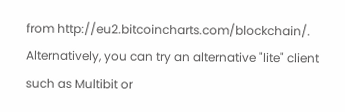from http://eu2.bitcoincharts.com/blockchain/. Alternatively, you can try an alternative "lite" client such as Multibit or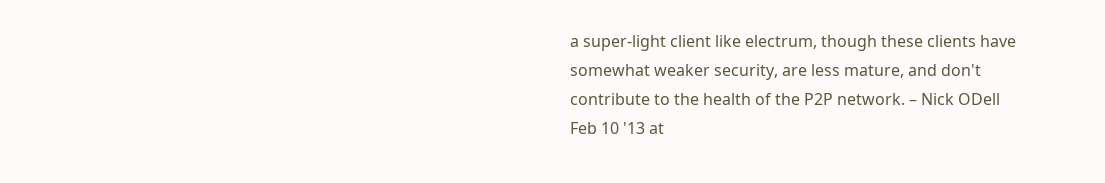a super-light client like electrum, though these clients have somewhat weaker security, are less mature, and don't contribute to the health of the P2P network. – Nick ODell Feb 10 '13 at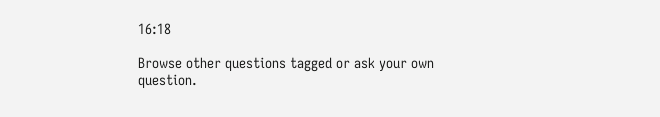16:18

Browse other questions tagged or ask your own question.